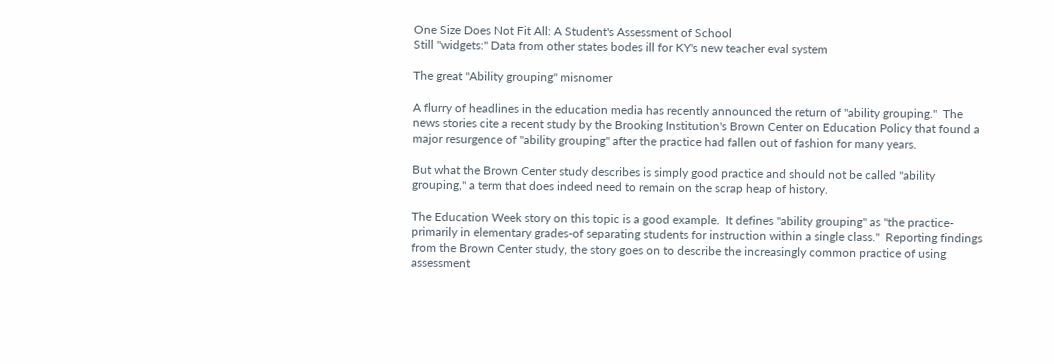One Size Does Not Fit All: A Student's Assessment of School
Still "widgets:" Data from other states bodes ill for KY's new teacher eval system

The great "Ability grouping" misnomer

A flurry of headlines in the education media has recently announced the return of "ability grouping."  The news stories cite a recent study by the Brooking Institution's Brown Center on Education Policy that found a major resurgence of "ability grouping" after the practice had fallen out of fashion for many years.

But what the Brown Center study describes is simply good practice and should not be called "ability grouping," a term that does indeed need to remain on the scrap heap of history.

The Education Week story on this topic is a good example.  It defines "ability grouping" as "the practice-primarily in elementary grades-of separating students for instruction within a single class."  Reporting findings from the Brown Center study, the story goes on to describe the increasingly common practice of using assessment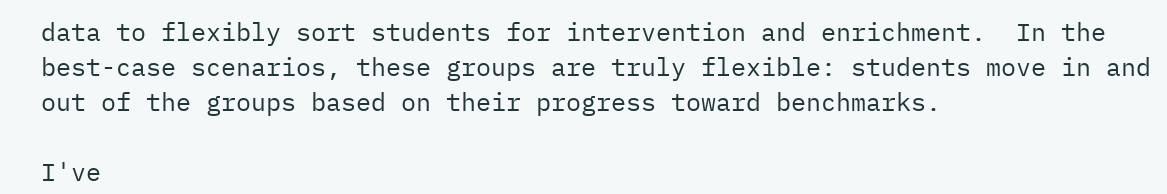data to flexibly sort students for intervention and enrichment.  In the best-case scenarios, these groups are truly flexible: students move in and out of the groups based on their progress toward benchmarks.

I've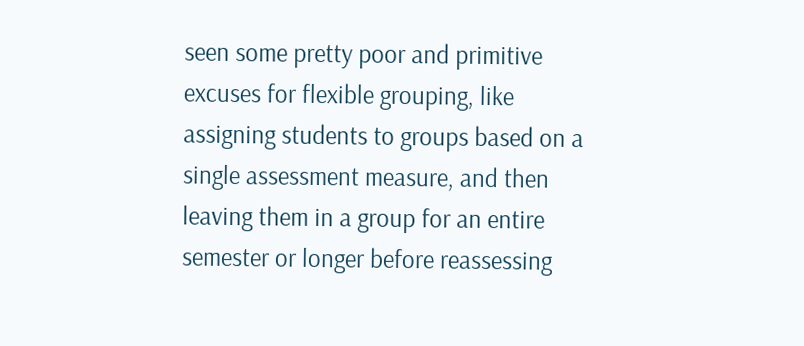seen some pretty poor and primitive excuses for flexible grouping, like assigning students to groups based on a single assessment measure, and then leaving them in a group for an entire semester or longer before reassessing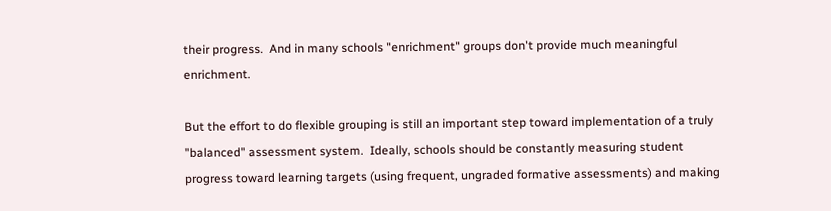their progress.  And in many schools "enrichment" groups don't provide much meaningful enrichment.

But the effort to do flexible grouping is still an important step toward implementation of a truly "balanced" assessment system.  Ideally, schools should be constantly measuring student progress toward learning targets (using frequent, ungraded formative assessments) and making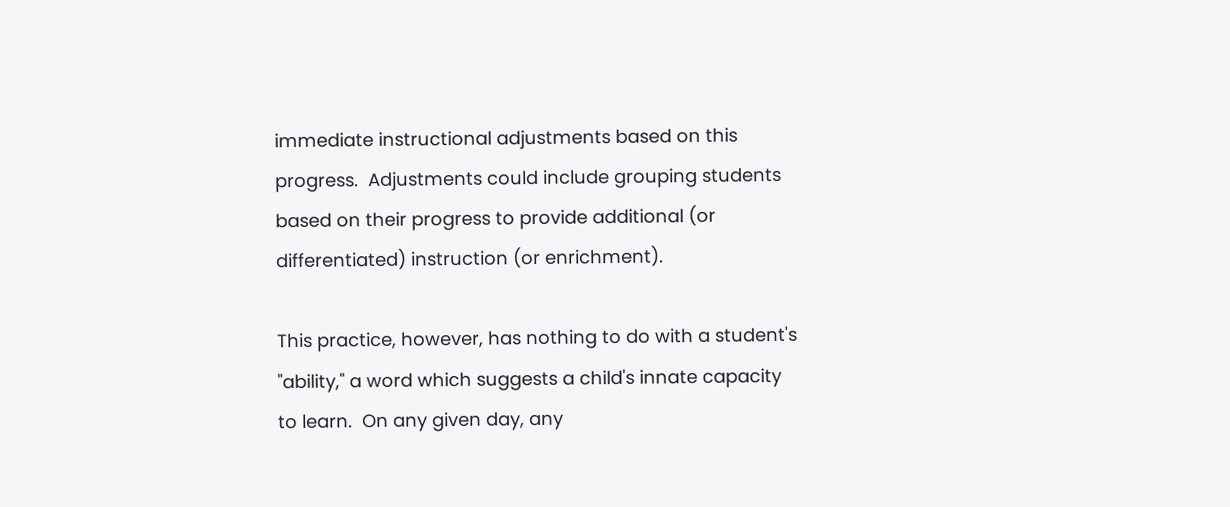immediate instructional adjustments based on this progress.  Adjustments could include grouping students based on their progress to provide additional (or differentiated) instruction (or enrichment).

This practice, however, has nothing to do with a student's "ability," a word which suggests a child's innate capacity to learn.  On any given day, any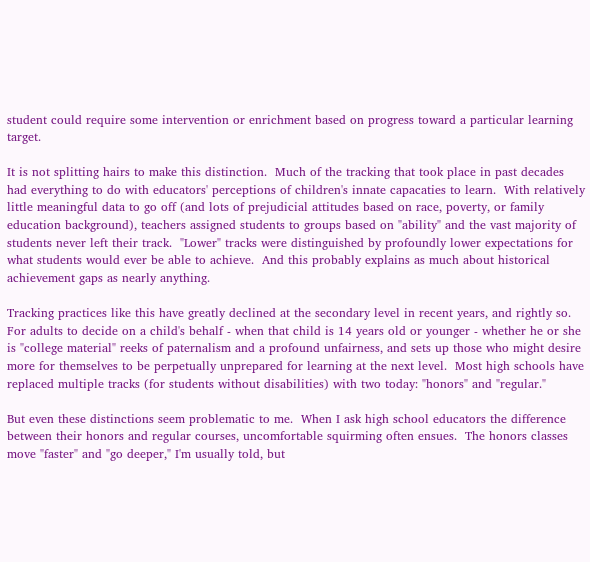student could require some intervention or enrichment based on progress toward a particular learning target.

It is not splitting hairs to make this distinction.  Much of the tracking that took place in past decades had everything to do with educators' perceptions of children's innate capacaties to learn.  With relatively little meaningful data to go off (and lots of prejudicial attitudes based on race, poverty, or family education background), teachers assigned students to groups based on "ability" and the vast majority of students never left their track.  "Lower" tracks were distinguished by profoundly lower expectations for what students would ever be able to achieve.  And this probably explains as much about historical achievement gaps as nearly anything.

Tracking practices like this have greatly declined at the secondary level in recent years, and rightly so.  For adults to decide on a child's behalf - when that child is 14 years old or younger - whether he or she is "college material" reeks of paternalism and a profound unfairness, and sets up those who might desire more for themselves to be perpetually unprepared for learning at the next level.  Most high schools have replaced multiple tracks (for students without disabilities) with two today: "honors" and "regular."

But even these distinctions seem problematic to me.  When I ask high school educators the difference between their honors and regular courses, uncomfortable squirming often ensues.  The honors classes move "faster" and "go deeper," I'm usually told, but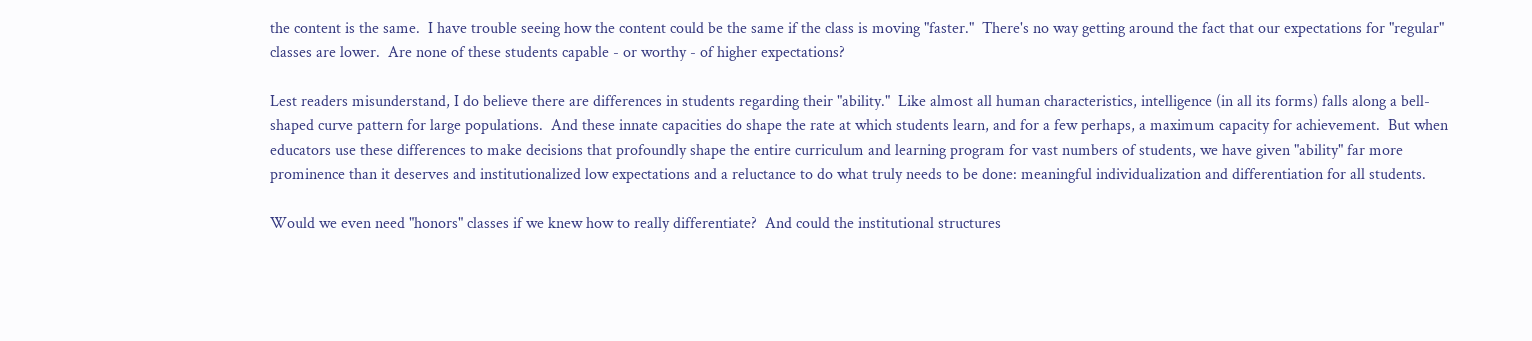the content is the same.  I have trouble seeing how the content could be the same if the class is moving "faster."  There's no way getting around the fact that our expectations for "regular" classes are lower.  Are none of these students capable - or worthy - of higher expectations?

Lest readers misunderstand, I do believe there are differences in students regarding their "ability."  Like almost all human characteristics, intelligence (in all its forms) falls along a bell-shaped curve pattern for large populations.  And these innate capacities do shape the rate at which students learn, and for a few perhaps, a maximum capacity for achievement.  But when educators use these differences to make decisions that profoundly shape the entire curriculum and learning program for vast numbers of students, we have given "ability" far more prominence than it deserves and institutionalized low expectations and a reluctance to do what truly needs to be done: meaningful individualization and differentiation for all students.

Would we even need "honors" classes if we knew how to really differentiate?  And could the institutional structures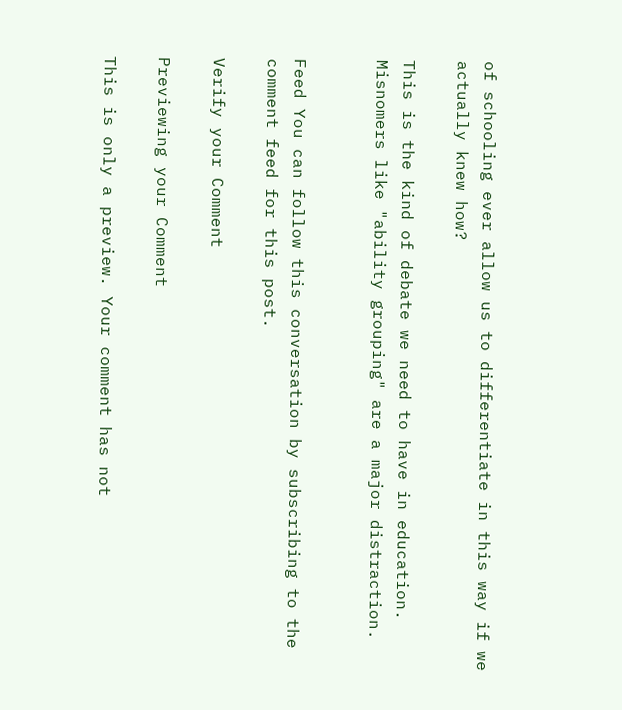of schooling ever allow us to differentiate in this way if we actually knew how?

This is the kind of debate we need to have in education.  Misnomers like "ability grouping" are a major distraction.


Feed You can follow this conversation by subscribing to the comment feed for this post.

Verify your Comment

Previewing your Comment

This is only a preview. Your comment has not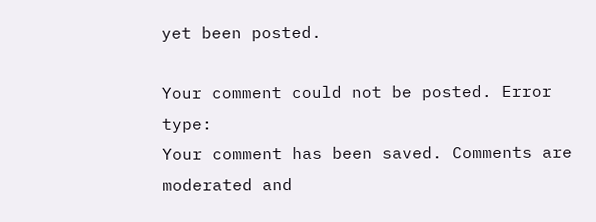yet been posted.

Your comment could not be posted. Error type:
Your comment has been saved. Comments are moderated and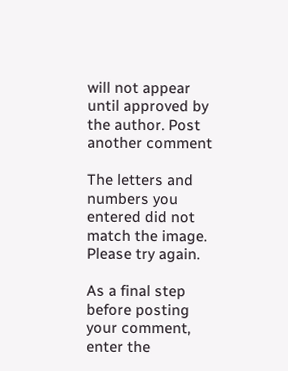will not appear until approved by the author. Post another comment

The letters and numbers you entered did not match the image. Please try again.

As a final step before posting your comment, enter the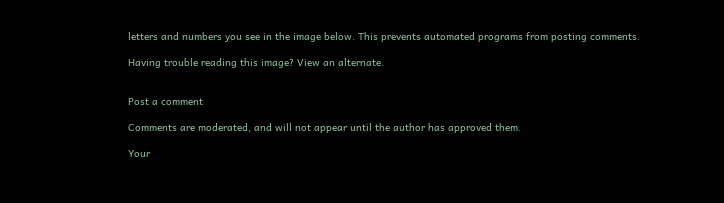letters and numbers you see in the image below. This prevents automated programs from posting comments.

Having trouble reading this image? View an alternate.


Post a comment

Comments are moderated, and will not appear until the author has approved them.

Your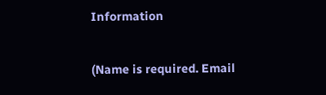Information

(Name is required. Email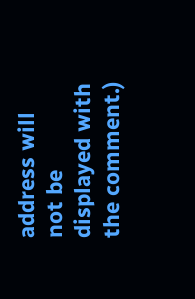address will not be displayed with the comment.)